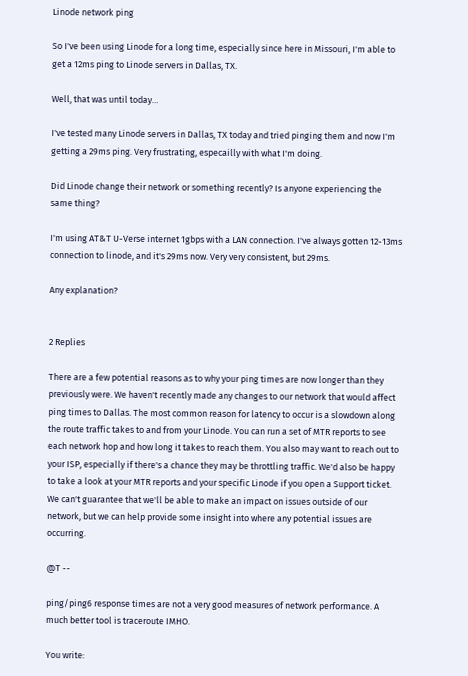Linode network ping

So I've been using Linode for a long time, especially since here in Missouri, I'm able to get a 12ms ping to Linode servers in Dallas, TX.

Well, that was until today…

I've tested many Linode servers in Dallas, TX today and tried pinging them and now I'm getting a 29ms ping. Very frustrating, especailly with what I'm doing.

Did Linode change their network or something recently? Is anyone experiencing the same thing?

I'm using AT&T U-Verse internet 1gbps with a LAN connection. I've always gotten 12-13ms connection to linode, and it's 29ms now. Very very consistent, but 29ms.

Any explanation?


2 Replies

There are a few potential reasons as to why your ping times are now longer than they previously were. We haven't recently made any changes to our network that would affect ping times to Dallas. The most common reason for latency to occur is a slowdown along the route traffic takes to and from your Linode. You can run a set of MTR reports to see each network hop and how long it takes to reach them. You also may want to reach out to your ISP, especially if there's a chance they may be throttling traffic. We'd also be happy to take a look at your MTR reports and your specific Linode if you open a Support ticket. We can't guarantee that we'll be able to make an impact on issues outside of our network, but we can help provide some insight into where any potential issues are occurring.

@T --

ping/ping6 response times are not a very good measures of network performance. A much better tool is traceroute IMHO.

You write: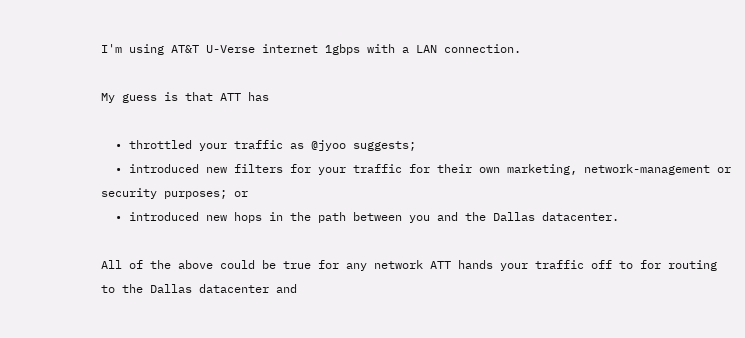I'm using AT&T U-Verse internet 1gbps with a LAN connection.

My guess is that ATT has

  • throttled your traffic as @jyoo suggests;
  • introduced new filters for your traffic for their own marketing, network-management or security purposes; or
  • introduced new hops in the path between you and the Dallas datacenter.

All of the above could be true for any network ATT hands your traffic off to for routing to the Dallas datacenter and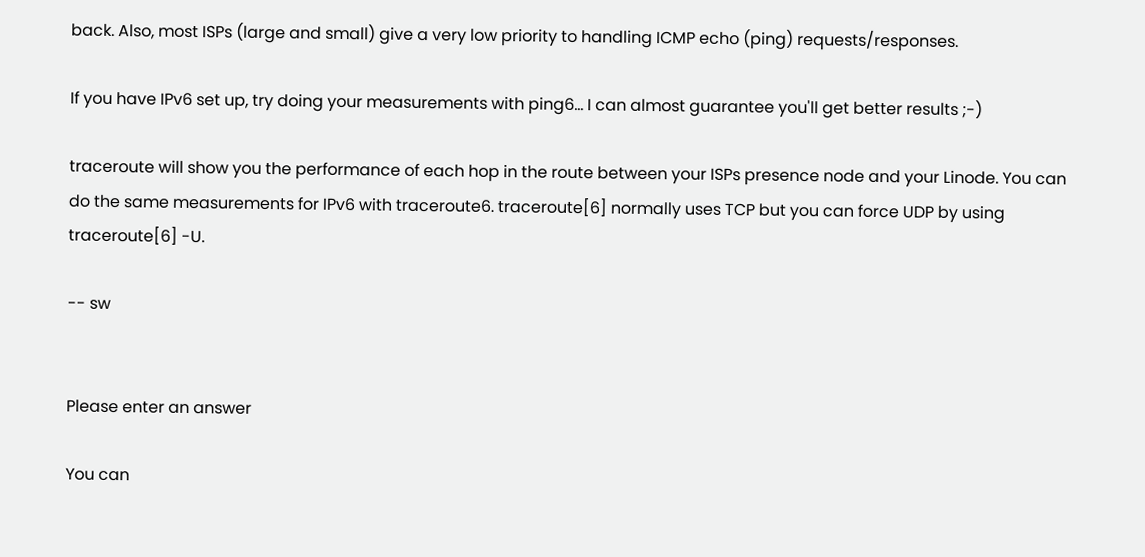back. Also, most ISPs (large and small) give a very low priority to handling ICMP echo (ping) requests/responses.

If you have IPv6 set up, try doing your measurements with ping6… I can almost guarantee you'll get better results ;-)

traceroute will show you the performance of each hop in the route between your ISPs presence node and your Linode. You can do the same measurements for IPv6 with traceroute6. traceroute[6] normally uses TCP but you can force UDP by using traceroute[6] -U.

-- sw


Please enter an answer

You can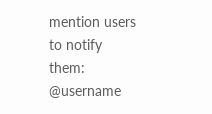mention users to notify them: @username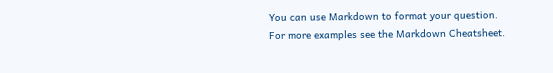You can use Markdown to format your question. For more examples see the Markdown Cheatsheet.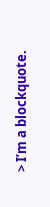> I’m a blockquote.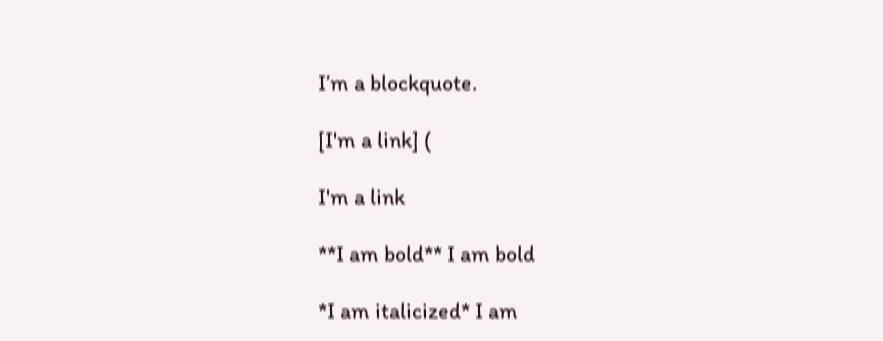I’m a blockquote.

[I'm a link] (

I'm a link

**I am bold** I am bold

*I am italicized* I am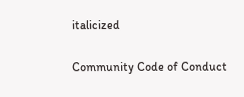italicized

Community Code of Conduct